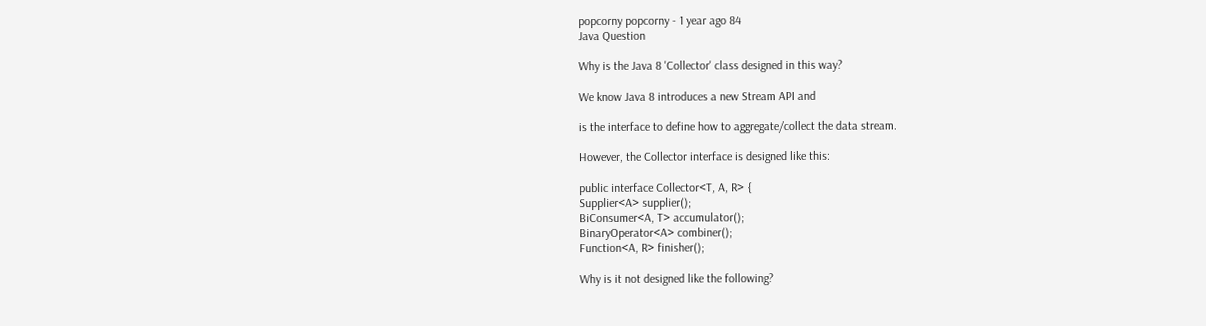popcorny popcorny - 1 year ago 84
Java Question

Why is the Java 8 'Collector' class designed in this way?

We know Java 8 introduces a new Stream API and

is the interface to define how to aggregate/collect the data stream.

However, the Collector interface is designed like this:

public interface Collector<T, A, R> {
Supplier<A> supplier();
BiConsumer<A, T> accumulator();
BinaryOperator<A> combiner();
Function<A, R> finisher();

Why is it not designed like the following?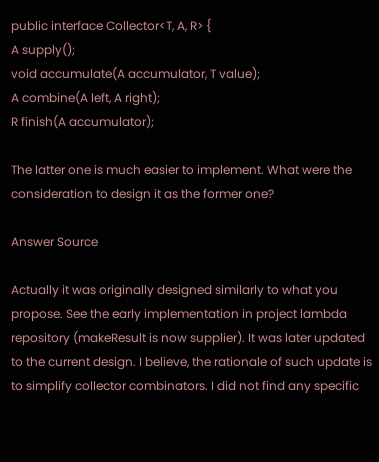public interface Collector<T, A, R> {
A supply();
void accumulate(A accumulator, T value);
A combine(A left, A right);
R finish(A accumulator);

The latter one is much easier to implement. What were the consideration to design it as the former one?

Answer Source

Actually it was originally designed similarly to what you propose. See the early implementation in project lambda repository (makeResult is now supplier). It was later updated to the current design. I believe, the rationale of such update is to simplify collector combinators. I did not find any specific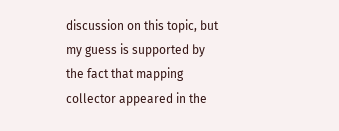discussion on this topic, but my guess is supported by the fact that mapping collector appeared in the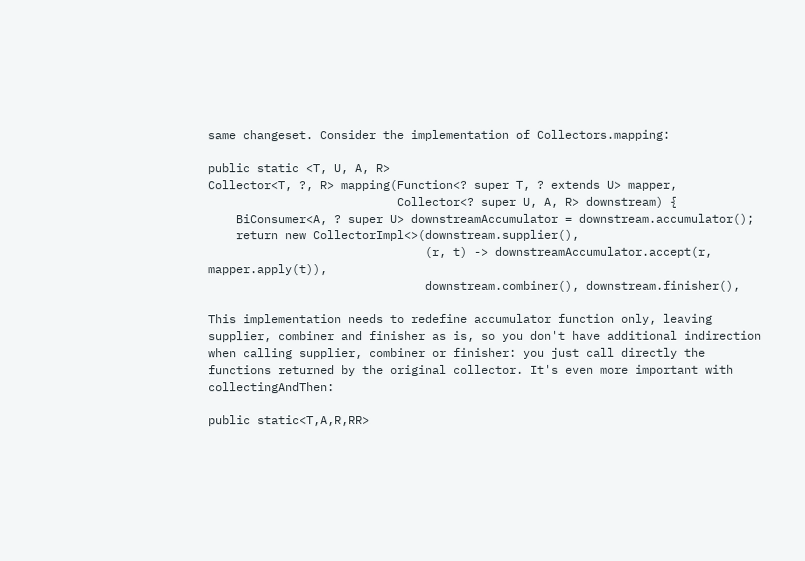same changeset. Consider the implementation of Collectors.mapping:

public static <T, U, A, R>
Collector<T, ?, R> mapping(Function<? super T, ? extends U> mapper,
                           Collector<? super U, A, R> downstream) {
    BiConsumer<A, ? super U> downstreamAccumulator = downstream.accumulator();
    return new CollectorImpl<>(downstream.supplier(),
                               (r, t) -> downstreamAccumulator.accept(r, mapper.apply(t)),
                               downstream.combiner(), downstream.finisher(),

This implementation needs to redefine accumulator function only, leaving supplier, combiner and finisher as is, so you don't have additional indirection when calling supplier, combiner or finisher: you just call directly the functions returned by the original collector. It's even more important with collectingAndThen:

public static<T,A,R,RR>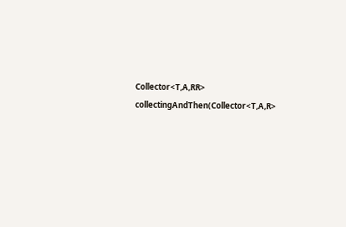Collector<T,A,RR> collectingAndThen(Collector<T,A,R>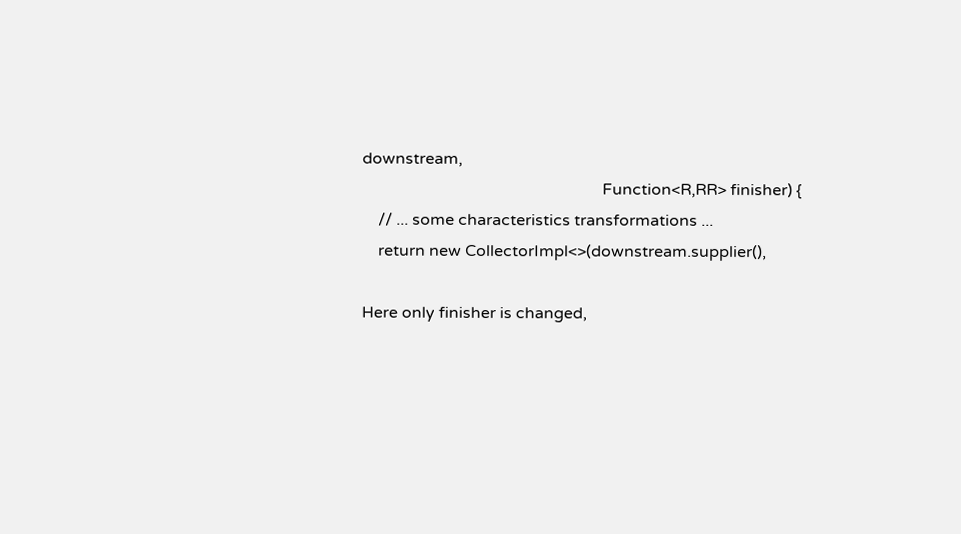downstream,
                                                            Function<R,RR> finisher) {
    // ... some characteristics transformations ...
    return new CollectorImpl<>(downstream.supplier(),

Here only finisher is changed,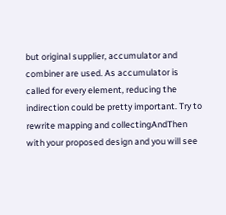but original supplier, accumulator and combiner are used. As accumulator is called for every element, reducing the indirection could be pretty important. Try to rewrite mapping and collectingAndThen with your proposed design and you will see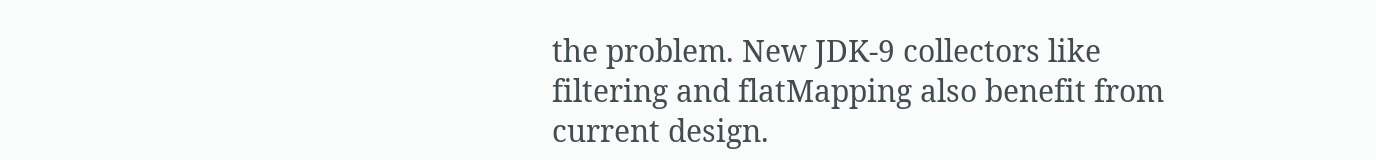the problem. New JDK-9 collectors like filtering and flatMapping also benefit from current design.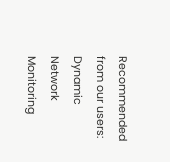Recommended from our users: Dynamic Network Monitoring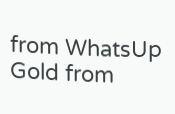from WhatsUp Gold from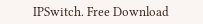IPSwitch. Free Download